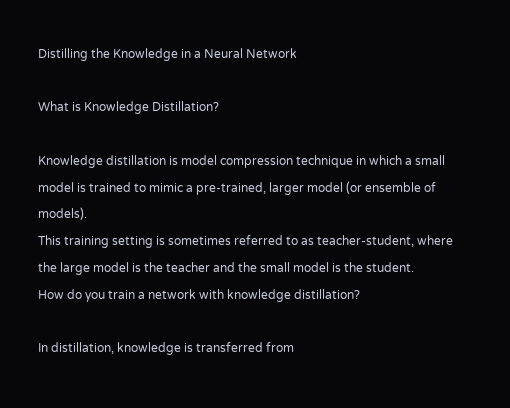Distilling the Knowledge in a Neural Network

What is Knowledge Distillation?

Knowledge distillation is model compression technique in which a small model is trained to mimic a pre-trained, larger model (or ensemble of models).
This training setting is sometimes referred to as teacher-student, where the large model is the teacher and the small model is the student.
How do you train a network with knowledge distillation?

In distillation, knowledge is transferred from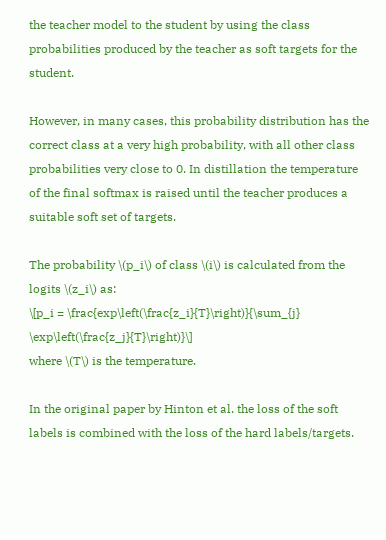the teacher model to the student by using the class probabilities produced by the teacher as soft targets for the student.

However, in many cases, this probability distribution has the correct class at a very high probability, with all other class probabilities very close to 0. In distillation the temperature of the final softmax is raised until the teacher produces a suitable soft set of targets.

The probability \(p_i\) of class \(i\) is calculated from the logits \(z_i\) as:
\[p_i = \frac{exp\left(\frac{z_i}{T}\right)}{\sum_{j} \exp\left(\frac{z_j}{T}\right)}\]
where \(T\) is the temperature.

In the original paper by Hinton et al. the loss of the soft labels is combined with the loss of the hard labels/targets.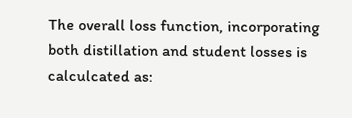The overall loss function, incorporating both distillation and student losses is calculcated as: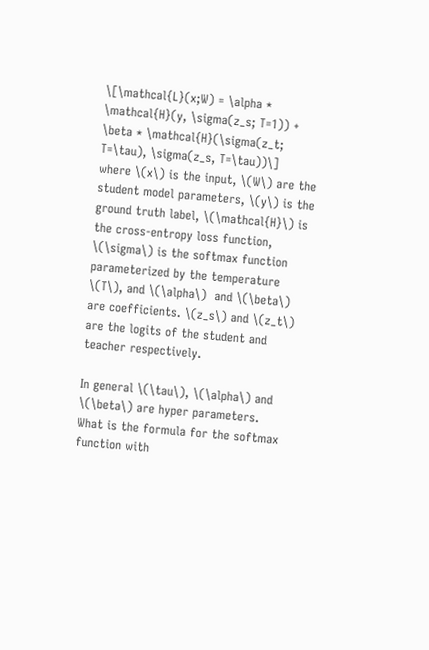\[\mathcal{L}(x;W) = \alpha * \mathcal{H}(y, \sigma(z_s; T=1)) + \beta * \mathcal{H}(\sigma(z_t; T=\tau), \sigma(z_s, T=\tau))\]
where \(x\) is the input, \(W\) are the student model parameters, \(y\) is the ground truth label, \(\mathcal{H}\) is the cross-entropy loss function, \(\sigma\) is the softmax function parameterized by the temperature \(T\), and \(\alpha\)  and \(\beta\) are coefficients. \(z_s\) and \(z_t\) are the logits of the student and teacher respectively.

In general \(\tau\), \(\alpha\) and \(\beta\) are hyper parameters.
What is the formula for the softmax function with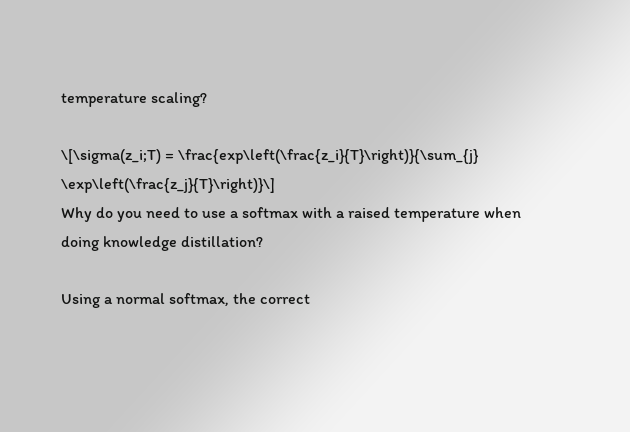temperature scaling?

\[\sigma(z_i;T) = \frac{exp\left(\frac{z_i}{T}\right)}{\sum_{j} \exp\left(\frac{z_j}{T}\right)}\]
Why do you need to use a softmax with a raised temperature when doing knowledge distillation?

Using a normal softmax, the correct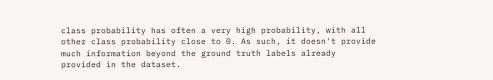class probability has often a very high probability, with all other class probability close to 0. As such, it doesn't provide much information beyond the ground truth labels already provided in the dataset.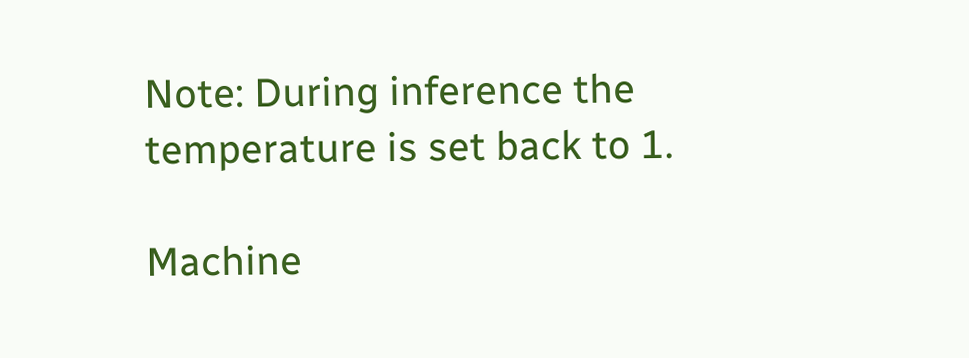Note: During inference the temperature is set back to 1.

Machine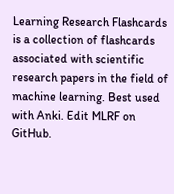Learning Research Flashcards is a collection of flashcards associated with scientific research papers in the field of machine learning. Best used with Anki. Edit MLRF on GitHub.